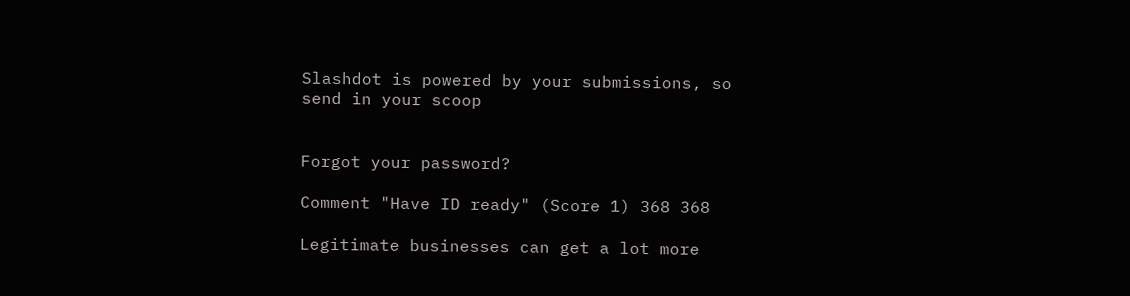Slashdot is powered by your submissions, so send in your scoop


Forgot your password?

Comment "Have ID ready" (Score 1) 368 368

Legitimate businesses can get a lot more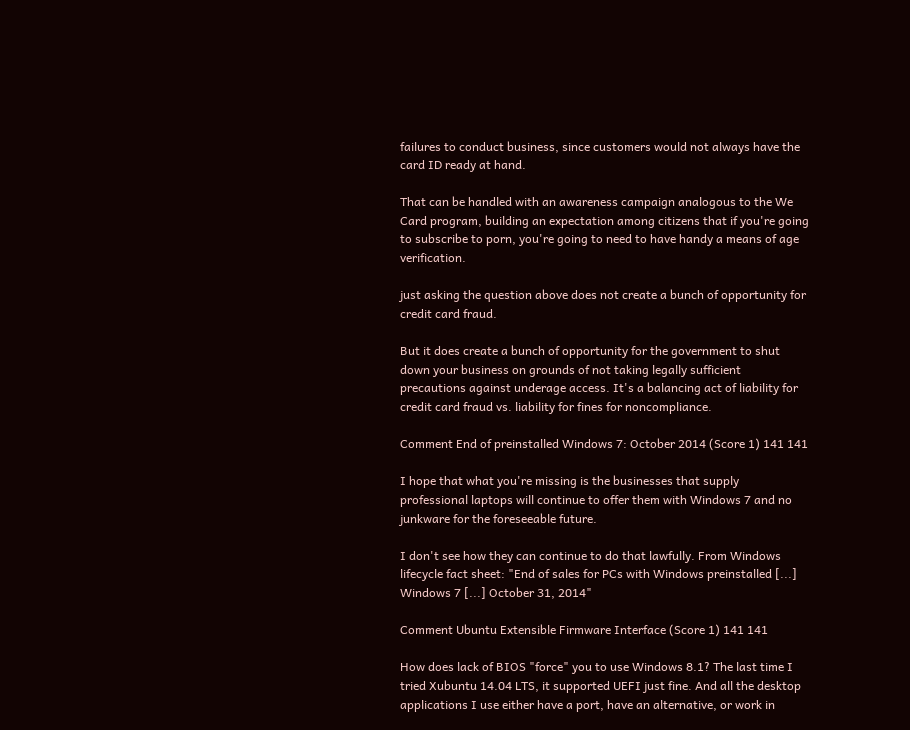failures to conduct business, since customers would not always have the card ID ready at hand.

That can be handled with an awareness campaign analogous to the We Card program, building an expectation among citizens that if you're going to subscribe to porn, you're going to need to have handy a means of age verification.

just asking the question above does not create a bunch of opportunity for credit card fraud.

But it does create a bunch of opportunity for the government to shut down your business on grounds of not taking legally sufficient precautions against underage access. It's a balancing act of liability for credit card fraud vs. liability for fines for noncompliance.

Comment End of preinstalled Windows 7: October 2014 (Score 1) 141 141

I hope that what you're missing is the businesses that supply professional laptops will continue to offer them with Windows 7 and no junkware for the foreseeable future.

I don't see how they can continue to do that lawfully. From Windows lifecycle fact sheet: "End of sales for PCs with Windows preinstalled [...] Windows 7 [...] October 31, 2014"

Comment Ubuntu Extensible Firmware Interface (Score 1) 141 141

How does lack of BIOS "force" you to use Windows 8.1? The last time I tried Xubuntu 14.04 LTS, it supported UEFI just fine. And all the desktop applications I use either have a port, have an alternative, or work in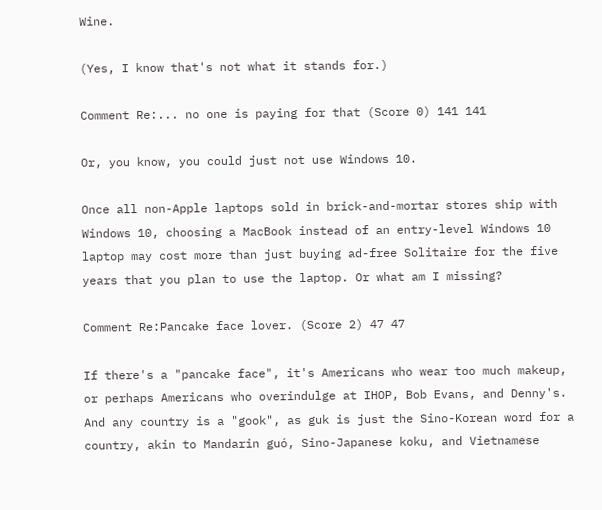Wine.

(Yes, I know that's not what it stands for.)

Comment Re:... no one is paying for that (Score 0) 141 141

Or, you know, you could just not use Windows 10.

Once all non-Apple laptops sold in brick-and-mortar stores ship with Windows 10, choosing a MacBook instead of an entry-level Windows 10 laptop may cost more than just buying ad-free Solitaire for the five years that you plan to use the laptop. Or what am I missing?

Comment Re:Pancake face lover. (Score 2) 47 47

If there's a "pancake face", it's Americans who wear too much makeup, or perhaps Americans who overindulge at IHOP, Bob Evans, and Denny's. And any country is a "gook", as guk is just the Sino-Korean word for a country, akin to Mandarin guó, Sino-Japanese koku, and Vietnamese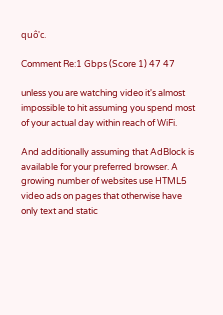quô'c.

Comment Re:1 Gbps (Score 1) 47 47

unless you are watching video it's almost impossible to hit assuming you spend most of your actual day within reach of WiFi.

And additionally assuming that AdBlock is available for your preferred browser. A growing number of websites use HTML5 video ads on pages that otherwise have only text and static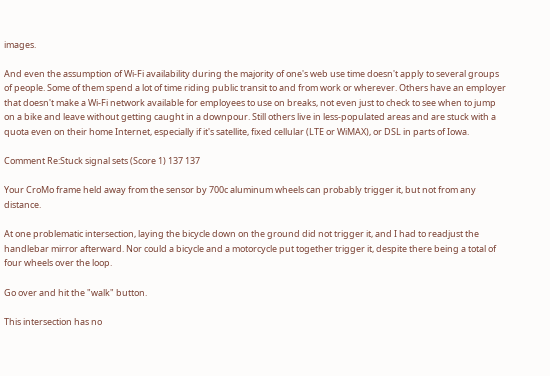images.

And even the assumption of Wi-Fi availability during the majority of one's web use time doesn't apply to several groups of people. Some of them spend a lot of time riding public transit to and from work or wherever. Others have an employer that doesn't make a Wi-Fi network available for employees to use on breaks, not even just to check to see when to jump on a bike and leave without getting caught in a downpour. Still others live in less-populated areas and are stuck with a quota even on their home Internet, especially if it's satellite, fixed cellular (LTE or WiMAX), or DSL in parts of Iowa.

Comment Re:Stuck signal sets (Score 1) 137 137

Your CroMo frame held away from the sensor by 700c aluminum wheels can probably trigger it, but not from any distance.

At one problematic intersection, laying the bicycle down on the ground did not trigger it, and I had to readjust the handlebar mirror afterward. Nor could a bicycle and a motorcycle put together trigger it, despite there being a total of four wheels over the loop.

Go over and hit the "walk" button.

This intersection has no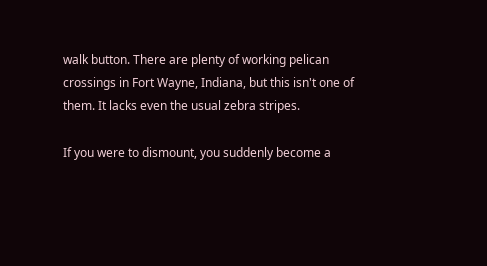walk button. There are plenty of working pelican crossings in Fort Wayne, Indiana, but this isn't one of them. It lacks even the usual zebra stripes.

If you were to dismount, you suddenly become a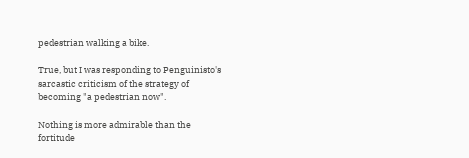pedestrian walking a bike.

True, but I was responding to Penguinisto's sarcastic criticism of the strategy of becoming "a pedestrian now".

Nothing is more admirable than the fortitude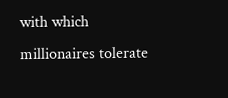with which millionaires tolerate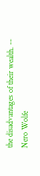the disadvantages of their wealth. -- Nero Wolfe